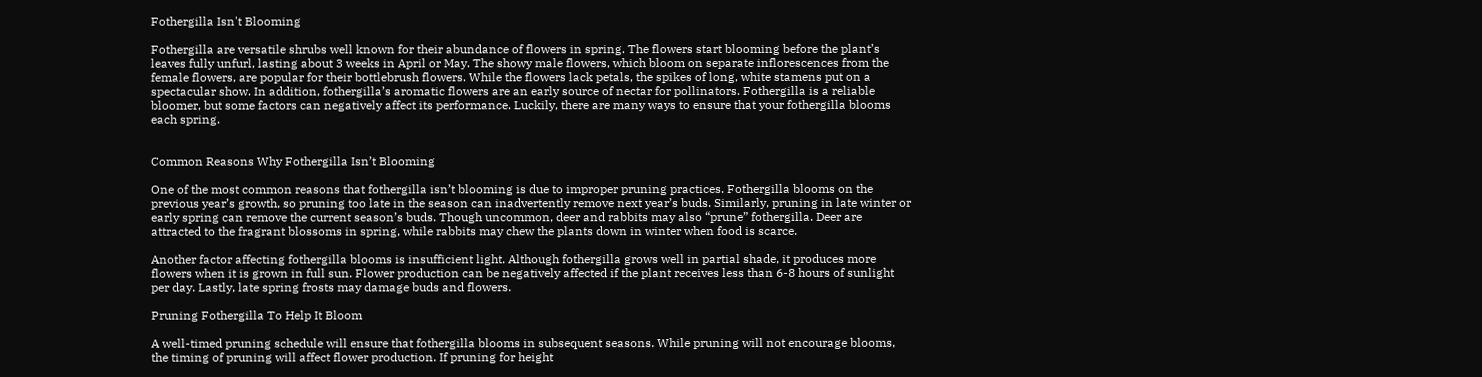Fothergilla Isn't Blooming

Fothergilla are versatile shrubs well known for their abundance of flowers in spring. The flowers start blooming before the plant’s leaves fully unfurl, lasting about 3 weeks in April or May. The showy male flowers, which bloom on separate inflorescences from the female flowers, are popular for their bottlebrush flowers. While the flowers lack petals, the spikes of long, white stamens put on a spectacular show. In addition, fothergilla’s aromatic flowers are an early source of nectar for pollinators. Fothergilla is a reliable bloomer, but some factors can negatively affect its performance. Luckily, there are many ways to ensure that your fothergilla blooms each spring.


Common Reasons Why Fothergilla Isn’t Blooming

One of the most common reasons that fothergilla isn’t blooming is due to improper pruning practices. Fothergilla blooms on the previous year’s growth, so pruning too late in the season can inadvertently remove next year’s buds. Similarly, pruning in late winter or early spring can remove the current season’s buds. Though uncommon, deer and rabbits may also “prune” fothergilla. Deer are attracted to the fragrant blossoms in spring, while rabbits may chew the plants down in winter when food is scarce.

Another factor affecting fothergilla blooms is insufficient light. Although fothergilla grows well in partial shade, it produces more flowers when it is grown in full sun. Flower production can be negatively affected if the plant receives less than 6-8 hours of sunlight per day. Lastly, late spring frosts may damage buds and flowers.

Pruning Fothergilla To Help It Bloom

A well-timed pruning schedule will ensure that fothergilla blooms in subsequent seasons. While pruning will not encourage blooms, the timing of pruning will affect flower production. If pruning for height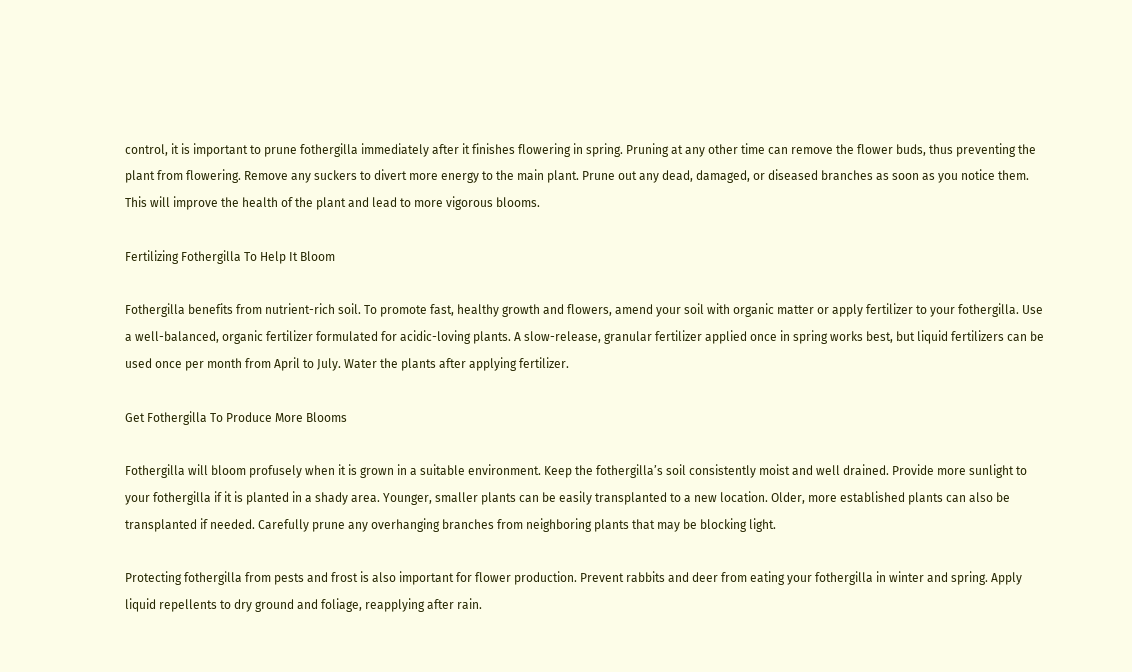control, it is important to prune fothergilla immediately after it finishes flowering in spring. Pruning at any other time can remove the flower buds, thus preventing the plant from flowering. Remove any suckers to divert more energy to the main plant. Prune out any dead, damaged, or diseased branches as soon as you notice them. This will improve the health of the plant and lead to more vigorous blooms.

Fertilizing Fothergilla To Help It Bloom

Fothergilla benefits from nutrient-rich soil. To promote fast, healthy growth and flowers, amend your soil with organic matter or apply fertilizer to your fothergilla. Use a well-balanced, organic fertilizer formulated for acidic-loving plants. A slow-release, granular fertilizer applied once in spring works best, but liquid fertilizers can be used once per month from April to July. Water the plants after applying fertilizer.

Get Fothergilla To Produce More Blooms

Fothergilla will bloom profusely when it is grown in a suitable environment. Keep the fothergilla’s soil consistently moist and well drained. Provide more sunlight to your fothergilla if it is planted in a shady area. Younger, smaller plants can be easily transplanted to a new location. Older, more established plants can also be transplanted if needed. Carefully prune any overhanging branches from neighboring plants that may be blocking light.

Protecting fothergilla from pests and frost is also important for flower production. Prevent rabbits and deer from eating your fothergilla in winter and spring. Apply liquid repellents to dry ground and foliage, reapplying after rain.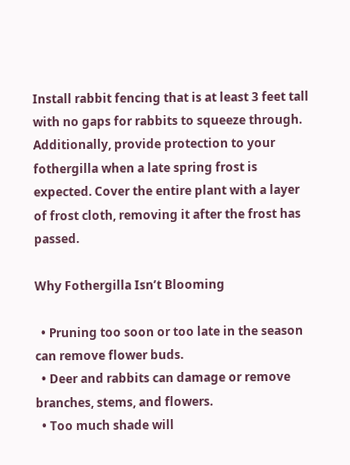Install rabbit fencing that is at least 3 feet tall with no gaps for rabbits to squeeze through. Additionally, provide protection to your fothergilla when a late spring frost is expected. Cover the entire plant with a layer of frost cloth, removing it after the frost has passed.

Why Fothergilla Isn’t Blooming

  • Pruning too soon or too late in the season can remove flower buds.
  • Deer and rabbits can damage or remove branches, stems, and flowers.
  • Too much shade will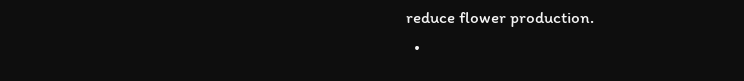reduce flower production.
  •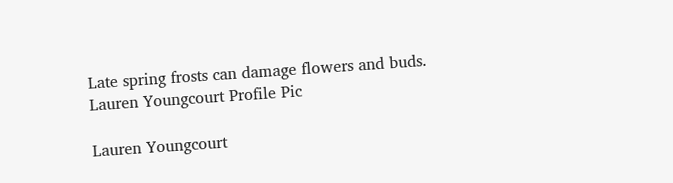Late spring frosts can damage flowers and buds.
Lauren Youngcourt Profile Pic

Lauren Youngcourt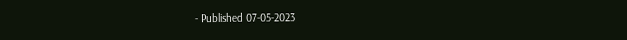- Published 07-05-2023